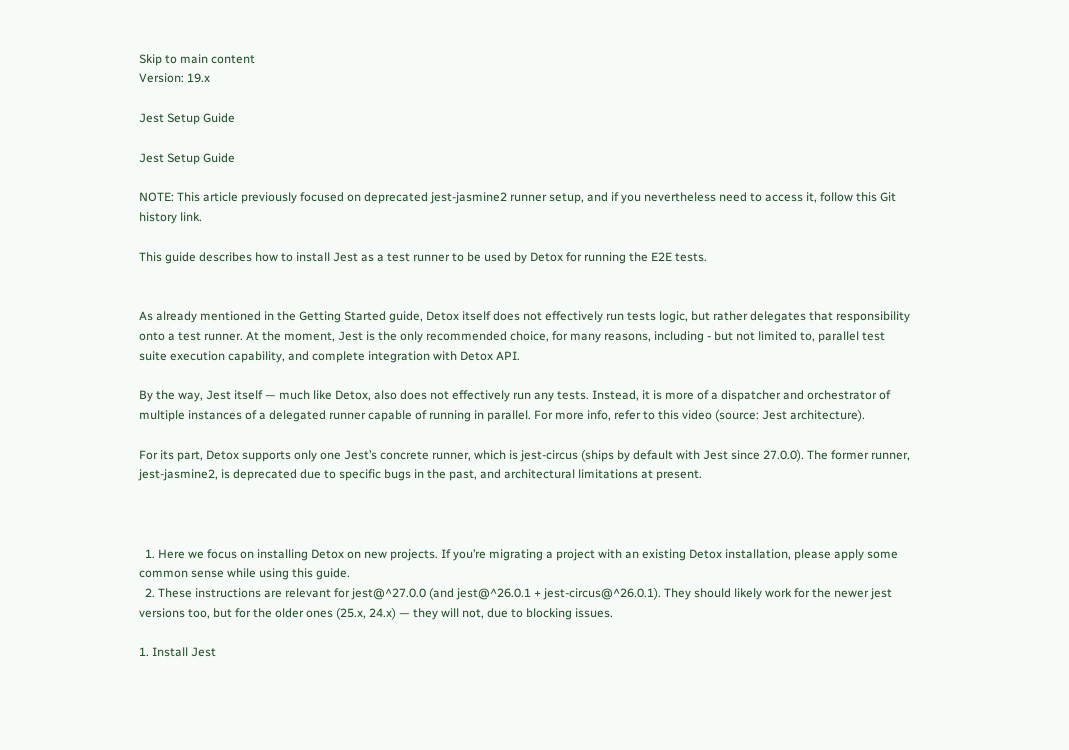Skip to main content
Version: 19.x

Jest Setup Guide

Jest Setup Guide

NOTE: This article previously focused on deprecated jest-jasmine2 runner setup, and if you nevertheless need to access it, follow this Git history link.

This guide describes how to install Jest as a test runner to be used by Detox for running the E2E tests.


As already mentioned in the Getting Started guide, Detox itself does not effectively run tests logic, but rather delegates that responsibility onto a test runner. At the moment, Jest is the only recommended choice, for many reasons, including - but not limited to, parallel test suite execution capability, and complete integration with Detox API.

By the way, Jest itself — much like Detox, also does not effectively run any tests. Instead, it is more of a dispatcher and orchestrator of multiple instances of a delegated runner capable of running in parallel. For more info, refer to this video (source: Jest architecture).

For its part, Detox supports only one Jest’s concrete runner, which is jest-circus (ships by default with Jest since 27.0.0). The former runner, jest-jasmine2, is deprecated due to specific bugs in the past, and architectural limitations at present.



  1. Here we focus on installing Detox on new projects. If you’re migrating a project with an existing Detox installation, please apply some common sense while using this guide.
  2. These instructions are relevant for jest@^27.0.0 (and jest@^26.0.1 + jest-circus@^26.0.1). They should likely work for the newer jest versions too, but for the older ones (25.x, 24.x) — they will not, due to blocking issues.

1. Install Jest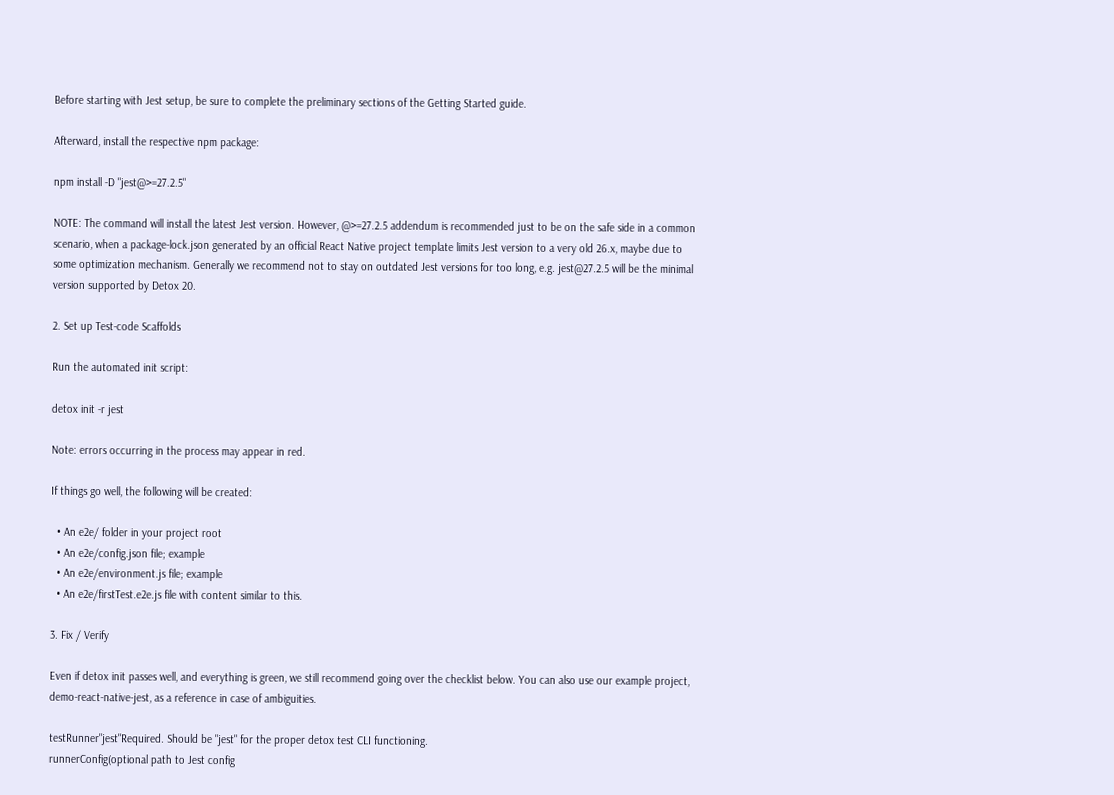Before starting with Jest setup, be sure to complete the preliminary sections of the Getting Started guide.

Afterward, install the respective npm package:

npm install -D "jest@>=27.2.5"

NOTE: The command will install the latest Jest version. However, @>=27.2.5 addendum is recommended just to be on the safe side in a common scenario, when a package-lock.json generated by an official React Native project template limits Jest version to a very old 26.x, maybe due to some optimization mechanism. Generally we recommend not to stay on outdated Jest versions for too long, e.g. jest@27.2.5 will be the minimal version supported by Detox 20.

2. Set up Test-code Scaffolds

Run the automated init script:

detox init -r jest

Note: errors occurring in the process may appear in red.

If things go well, the following will be created:

  • An e2e/ folder in your project root
  • An e2e/config.json file; example
  • An e2e/environment.js file; example
  • An e2e/firstTest.e2e.js file with content similar to this.

3. Fix / Verify

Even if detox init passes well, and everything is green, we still recommend going over the checklist below. You can also use our example project, demo-react-native-jest, as a reference in case of ambiguities.

testRunner"jest"Required. Should be "jest" for the proper detox test CLI functioning.
runnerConfig(optional path to Jest config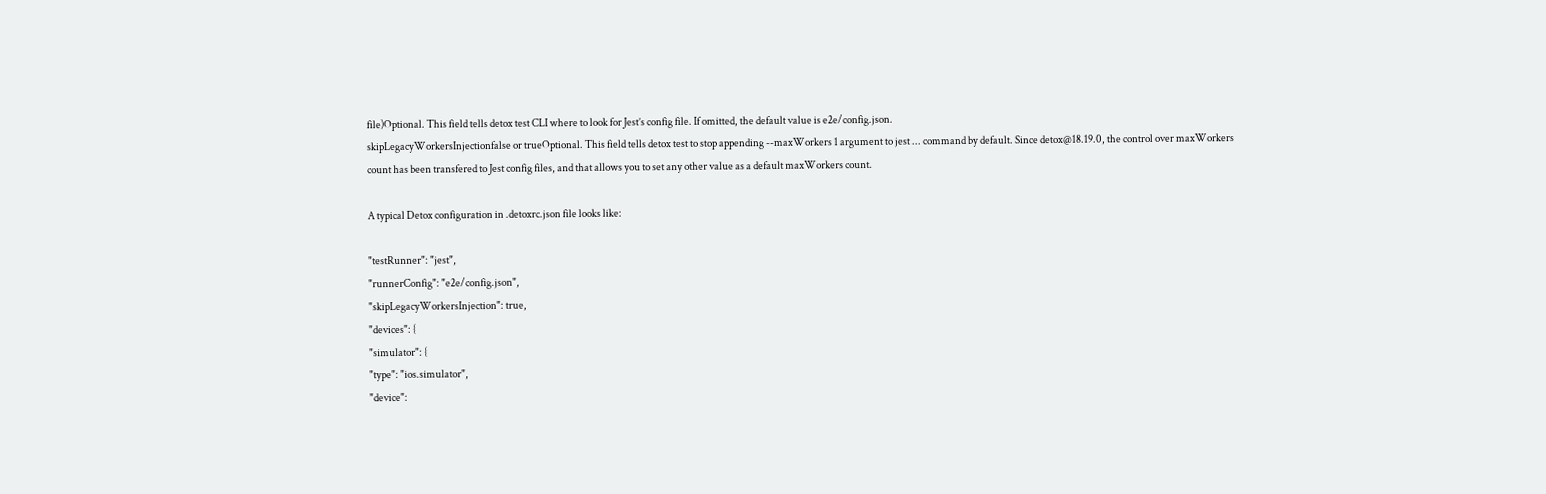file)Optional. This field tells detox test CLI where to look for Jest’s config file. If omitted, the default value is e2e/config.json.
skipLegacyWorkersInjectionfalse or trueOptional. This field tells detox test to stop appending --maxWorkers 1 argument to jest ... command by default. Since detox@18.19.0, the control over maxWorkers count has been transfered to Jest config files, and that allows you to set any other value as a default maxWorkers count.

A typical Detox configuration in .detoxrc.json file looks like:

"testRunner": "jest",
"runnerConfig": "e2e/config.json",
"skipLegacyWorkersInjection": true,
"devices": {
"simulator": {
"type": "ios.simulator",
"device":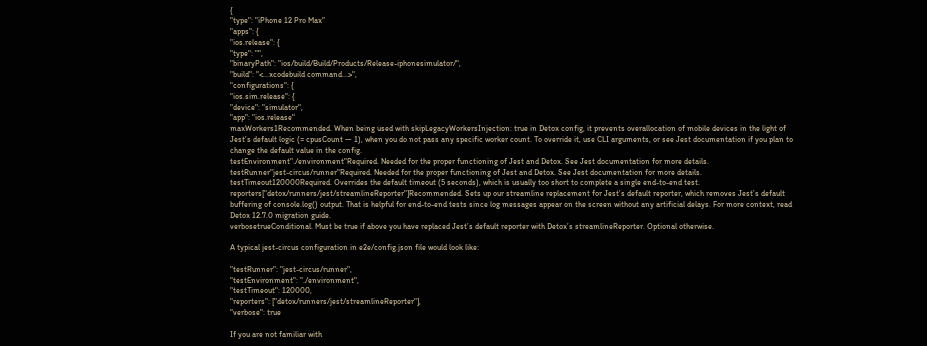{
"type": "iPhone 12 Pro Max"
"apps": {
"ios.release": {
"type": "",
"binaryPath": "ios/build/Build/Products/Release-iphonesimulator/",
"build": "<...xcodebuild command...>",
"configurations": {
"ios.sim.release": {
"device": "simulator",
"app": "ios.release"
maxWorkers1Recommended. When being used with skipLegacyWorkersInjection: true in Detox config, it prevents overallocation of mobile devices in the light of Jest’s default logic (= cpusCount — 1), when you do not pass any specific worker count. To override it, use CLI arguments, or see Jest documentation if you plan to change the default value in the config.
testEnvironment"./environment"Required. Needed for the proper functioning of Jest and Detox. See Jest documentation for more details.
testRunner"jest-circus/runner"Required. Needed for the proper functioning of Jest and Detox. See Jest documentation for more details.
testTimeout120000Required. Overrides the default timeout (5 seconds), which is usually too short to complete a single end-to-end test.
reporters["detox/runners/jest/streamlineReporter"]Recommended. Sets up our streamline replacement for Jest’s default reporter, which removes Jest’s default buffering of console.log() output. That is helpful for end-to-end tests since log messages appear on the screen without any artificial delays. For more context, read Detox 12.7.0 migration guide.
verbosetrueConditional. Must be true if above you have replaced Jest’s default reporter with Detox’s streamlineReporter. Optional otherwise.

A typical jest-circus configuration in e2e/config.json file would look like:

"testRunner": "jest-circus/runner",
"testEnvironment": "./environment",
"testTimeout": 120000,
"reporters": ["detox/runners/jest/streamlineReporter"],
"verbose": true

If you are not familiar with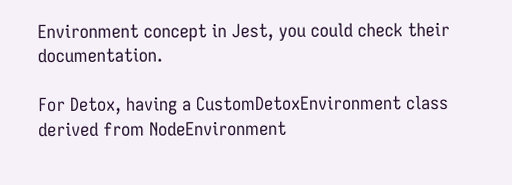Environment concept in Jest, you could check their documentation.

For Detox, having a CustomDetoxEnvironment class derived from NodeEnvironment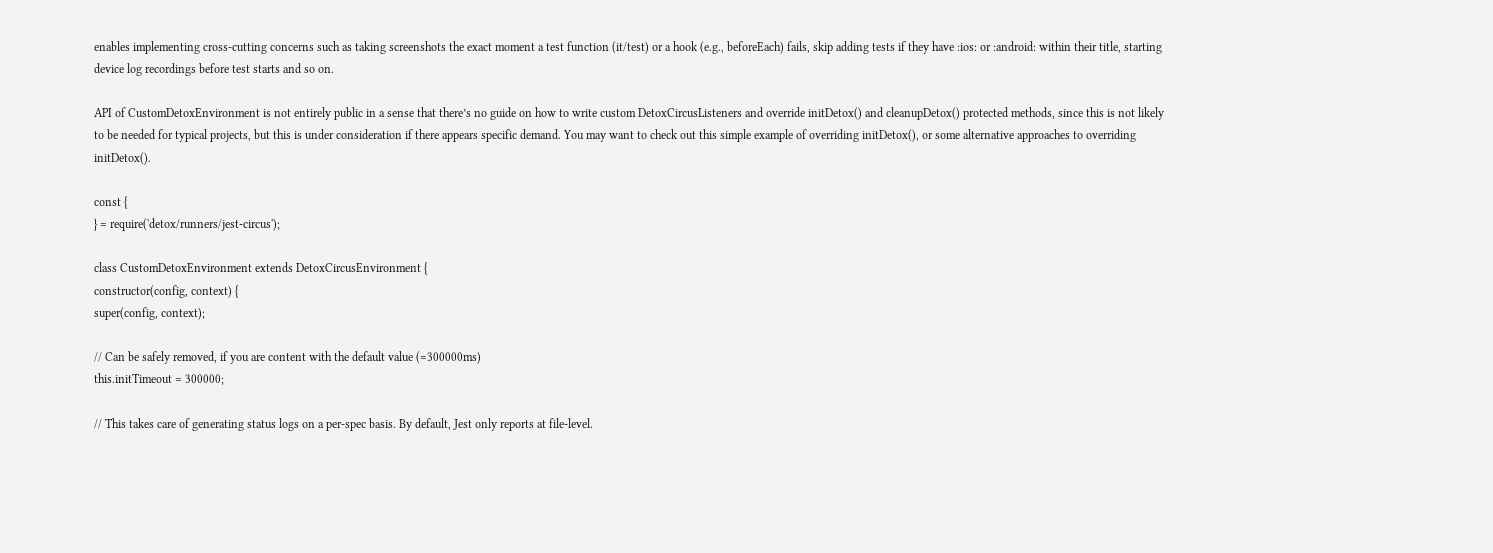enables implementing cross-cutting concerns such as taking screenshots the exact moment a test function (it/test) or a hook (e.g., beforeEach) fails, skip adding tests if they have :ios: or :android: within their title, starting device log recordings before test starts and so on.

API of CustomDetoxEnvironment is not entirely public in a sense that there’s no guide on how to write custom DetoxCircusListeners and override initDetox() and cleanupDetox() protected methods, since this is not likely to be needed for typical projects, but this is under consideration if there appears specific demand. You may want to check out this simple example of overriding initDetox(), or some alternative approaches to overriding initDetox().

const {
} = require('detox/runners/jest-circus');

class CustomDetoxEnvironment extends DetoxCircusEnvironment {
constructor(config, context) {
super(config, context);

// Can be safely removed, if you are content with the default value (=300000ms)
this.initTimeout = 300000;

// This takes care of generating status logs on a per-spec basis. By default, Jest only reports at file-level.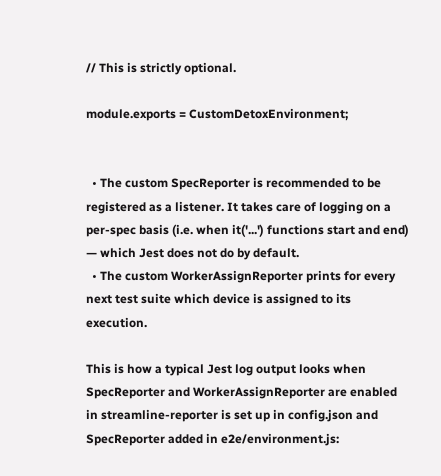// This is strictly optional.

module.exports = CustomDetoxEnvironment;


  • The custom SpecReporter is recommended to be registered as a listener. It takes care of logging on a per-spec basis (i.e. when it('...') functions start and end) — which Jest does not do by default.
  • The custom WorkerAssignReporter prints for every next test suite which device is assigned to its execution.

This is how a typical Jest log output looks when SpecReporter and WorkerAssignReporter are enabled in streamline-reporter is set up in config.json and SpecReporter added in e2e/environment.js: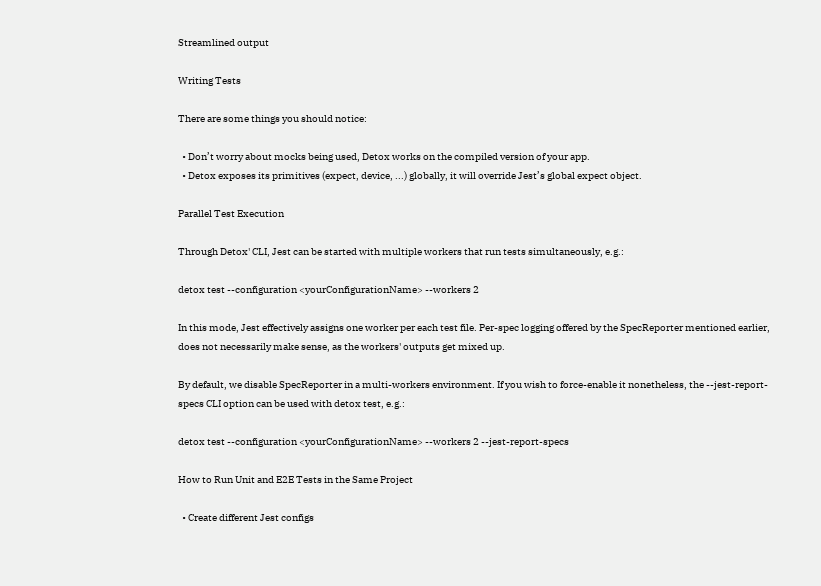Streamlined output

Writing Tests

There are some things you should notice:

  • Don’t worry about mocks being used, Detox works on the compiled version of your app.
  • Detox exposes its primitives (expect, device, ...) globally, it will override Jest’s global expect object.

Parallel Test Execution

Through Detox' CLI, Jest can be started with multiple workers that run tests simultaneously, e.g.:

detox test --configuration <yourConfigurationName> --workers 2

In this mode, Jest effectively assigns one worker per each test file. Per-spec logging offered by the SpecReporter mentioned earlier, does not necessarily make sense, as the workers' outputs get mixed up.

By default, we disable SpecReporter in a multi-workers environment. If you wish to force-enable it nonetheless, the --jest-report-specs CLI option can be used with detox test, e.g.:

detox test --configuration <yourConfigurationName> --workers 2 --jest-report-specs

How to Run Unit and E2E Tests in the Same Project

  • Create different Jest configs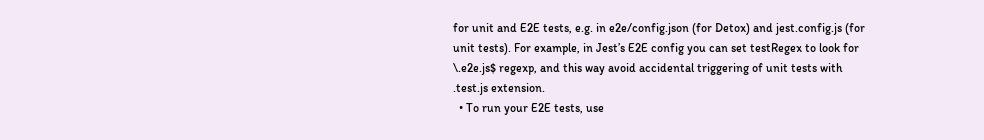for unit and E2E tests, e.g. in e2e/config.json (for Detox) and jest.config.js (for unit tests). For example, in Jest’s E2E config you can set testRegex to look for \.e2e.js$ regexp, and this way avoid accidental triggering of unit tests with .test.js extension.
  • To run your E2E tests, use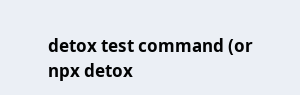detox test command (or npx detox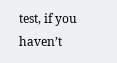test, if you haven’t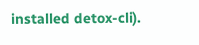installed detox-cli).